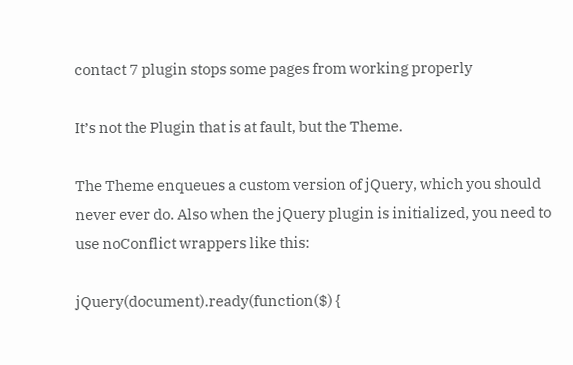contact 7 plugin stops some pages from working properly

It’s not the Plugin that is at fault, but the Theme.

The Theme enqueues a custom version of jQuery, which you should never ever do. Also when the jQuery plugin is initialized, you need to use noConflict wrappers like this:

jQuery(document).ready(function($) {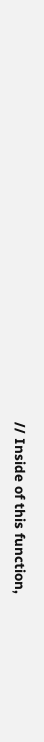// Inside of this function,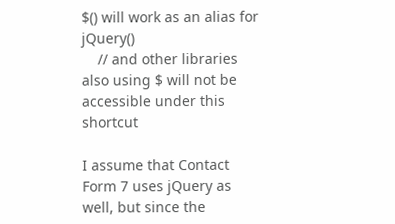$() will work as an alias for jQuery()
    // and other libraries also using $ will not be accessible under this shortcut

I assume that Contact Form 7 uses jQuery as well, but since the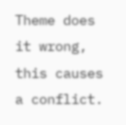Theme does it wrong, this causes a conflict.